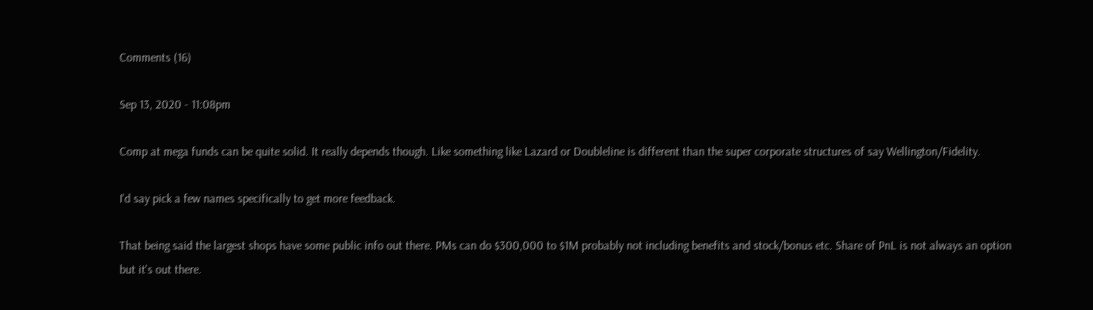Comments (16)

Sep 13, 2020 - 11:08pm

Comp at mega funds can be quite solid. It really depends though. Like something like Lazard or Doubleline is different than the super corporate structures of say Wellington/Fidelity.

I'd say pick a few names specifically to get more feedback.

That being said the largest shops have some public info out there. PMs can do $300,000 to $1M probably not including benefits and stock/bonus etc. Share of PnL is not always an option but it's out there.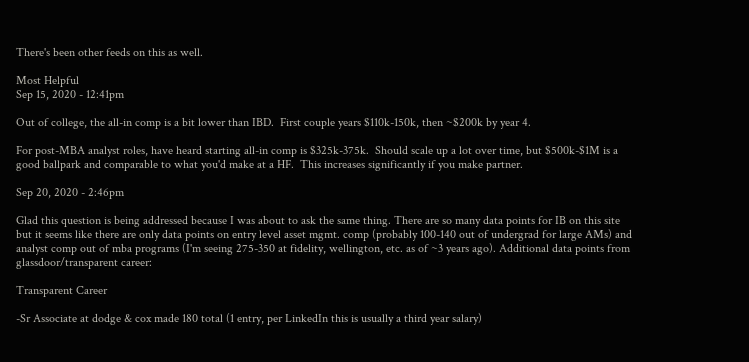There's been other feeds on this as well.

Most Helpful
Sep 15, 2020 - 12:41pm

Out of college, the all-in comp is a bit lower than IBD.  First couple years $110k-150k, then ~$200k by year 4.

For post-MBA analyst roles, have heard starting all-in comp is $325k-375k.  Should scale up a lot over time, but $500k-$1M is a good ballpark and comparable to what you'd make at a HF.  This increases significantly if you make partner.

Sep 20, 2020 - 2:46pm

Glad this question is being addressed because I was about to ask the same thing. There are so many data points for IB on this site but it seems like there are only data points on entry level asset mgmt. comp (probably 100-140 out of undergrad for large AMs) and analyst comp out of mba programs (I'm seeing 275-350 at fidelity, wellington, etc. as of ~3 years ago). Additional data points from glassdoor/transparent career:

Transparent Career

-Sr Associate at dodge & cox made 180 total (1 entry, per LinkedIn this is usually a third year salary)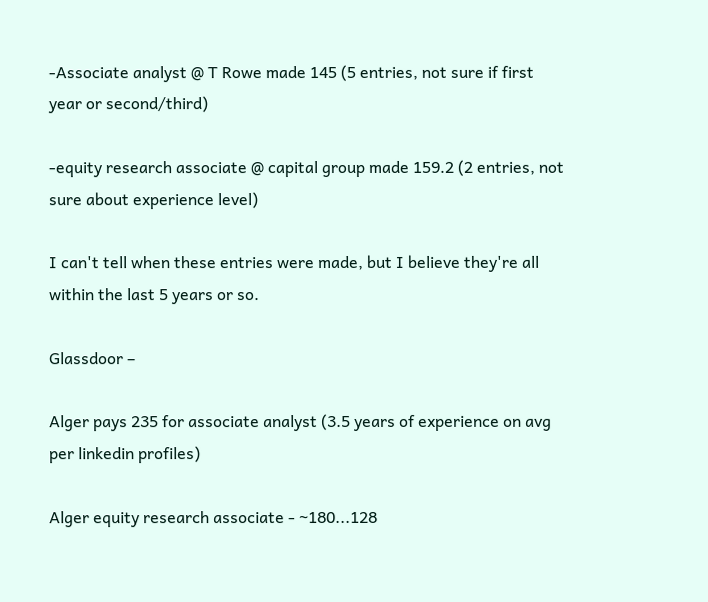-Associate analyst @ T Rowe made 145 (5 entries, not sure if first year or second/third)

-equity research associate @ capital group made 159.2 (2 entries, not sure about experience level)

I can't tell when these entries were made, but I believe they're all within the last 5 years or so.

Glassdoor –

Alger pays 235 for associate analyst (3.5 years of experience on avg per linkedin profiles)

Alger equity research associate - ~180...128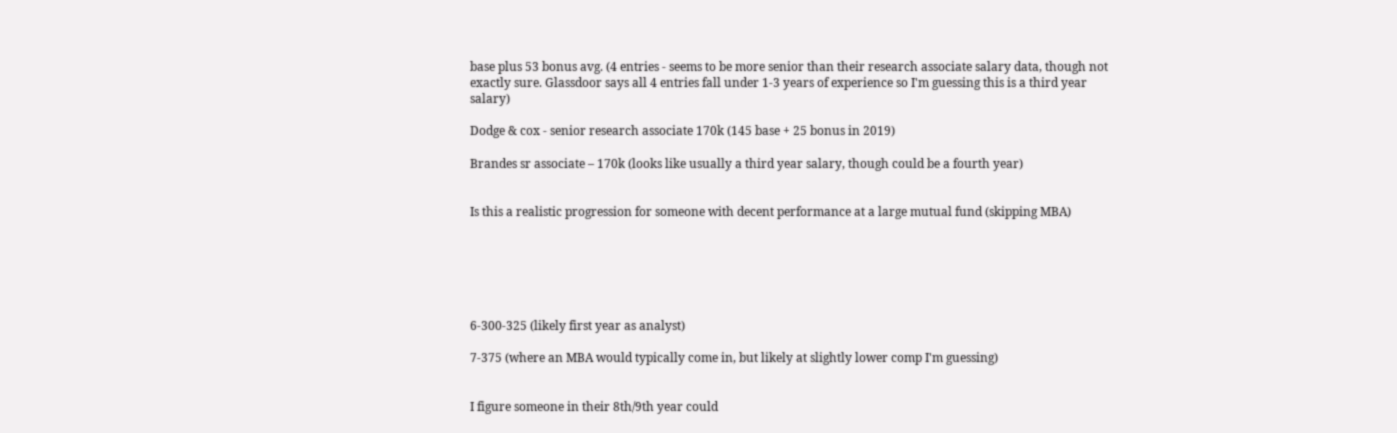base plus 53 bonus avg. (4 entries - seems to be more senior than their research associate salary data, though not exactly sure. Glassdoor says all 4 entries fall under 1-3 years of experience so I'm guessing this is a third year salary)

Dodge & cox - senior research associate 170k (145 base + 25 bonus in 2019)

Brandes sr associate – 170k (looks like usually a third year salary, though could be a fourth year)


Is this a realistic progression for someone with decent performance at a large mutual fund (skipping MBA)






6-300-325 (likely first year as analyst)

7-375 (where an MBA would typically come in, but likely at slightly lower comp I'm guessing)


I figure someone in their 8th/9th year could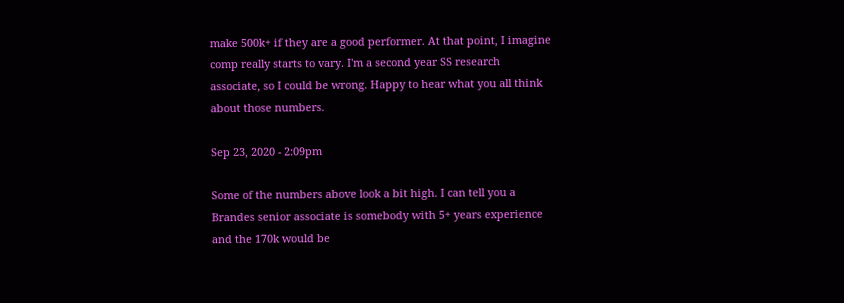make 500k+ if they are a good performer. At that point, I imagine comp really starts to vary. I'm a second year SS research associate, so I could be wrong. Happy to hear what you all think about those numbers.

Sep 23, 2020 - 2:09pm

Some of the numbers above look a bit high. I can tell you a Brandes senior associate is somebody with 5+ years experience and the 170k would be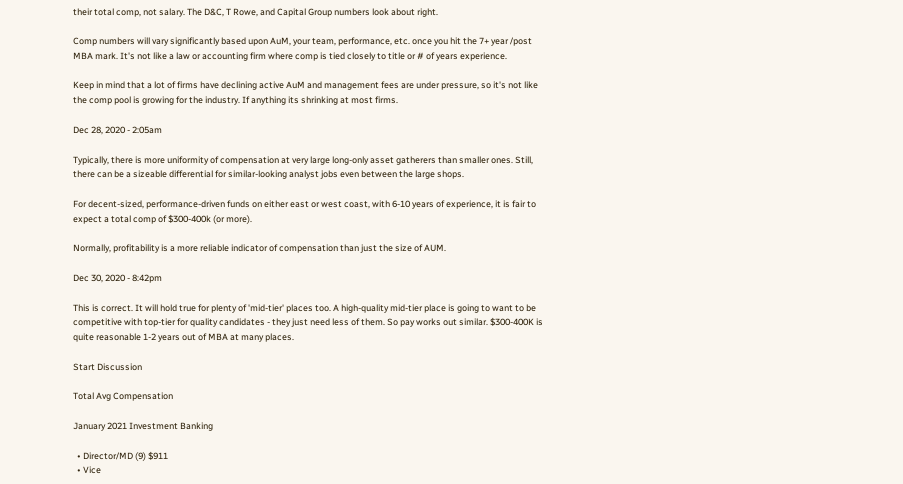their total comp, not salary. The D&C, T Rowe, and Capital Group numbers look about right.

Comp numbers will vary significantly based upon AuM, your team, performance, etc. once you hit the 7+ year /post MBA mark. It's not like a law or accounting firm where comp is tied closely to title or # of years experience.

Keep in mind that a lot of firms have declining active AuM and management fees are under pressure, so it's not like the comp pool is growing for the industry. If anything its shrinking at most firms.

Dec 28, 2020 - 2:05am

Typically, there is more uniformity of compensation at very large long-only asset gatherers than smaller ones. Still, there can be a sizeable differential for similar-looking analyst jobs even between the large shops.

For decent-sized, performance-driven funds on either east or west coast, with 6-10 years of experience, it is fair to expect a total comp of $300-400k (or more).

Normally, profitability is a more reliable indicator of compensation than just the size of AUM.

Dec 30, 2020 - 8:42pm

This is correct. It will hold true for plenty of 'mid-tier' places too. A high-quality mid-tier place is going to want to be competitive with top-tier for quality candidates - they just need less of them. So pay works out similar. $300-400K is quite reasonable 1-2 years out of MBA at many places.

Start Discussion

Total Avg Compensation

January 2021 Investment Banking

  • Director/MD (9) $911
  • Vice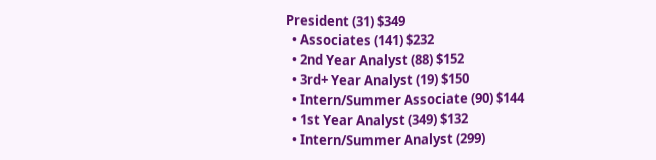President (31) $349
  • Associates (141) $232
  • 2nd Year Analyst (88) $152
  • 3rd+ Year Analyst (19) $150
  • Intern/Summer Associate (90) $144
  • 1st Year Analyst (349) $132
  • Intern/Summer Analyst (299)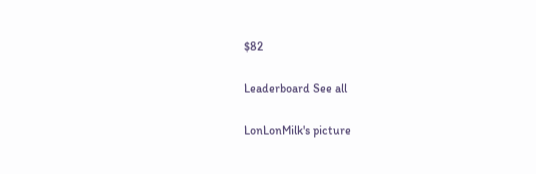$82

Leaderboard See all

LonLonMilk's picture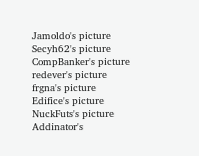Jamoldo's picture
Secyh62's picture
CompBanker's picture
redever's picture
frgna's picture
Edifice's picture
NuckFuts's picture
Addinator's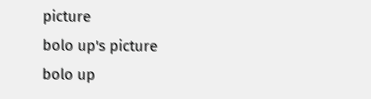picture
bolo up's picture
bolo up